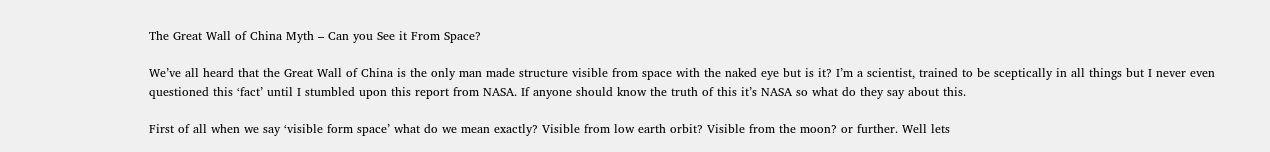The Great Wall of China Myth – Can you See it From Space?

We’ve all heard that the Great Wall of China is the only man made structure visible from space with the naked eye but is it? I’m a scientist, trained to be sceptically in all things but I never even questioned this ‘fact’ until I stumbled upon this report from NASA. If anyone should know the truth of this it’s NASA so what do they say about this.

First of all when we say ‘visible form space’ what do we mean exactly? Visible from low earth orbit? Visible from the moon? or further. Well lets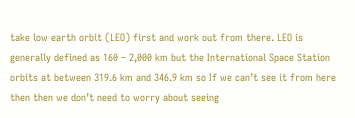take low earth orbit (LEO) first and work out from there. LEO is generally defined as 160 – 2,000 km but the International Space Station orbits at between 319.6 km and 346.9 km so If we can’t see it from here then then we don’t need to worry about seeing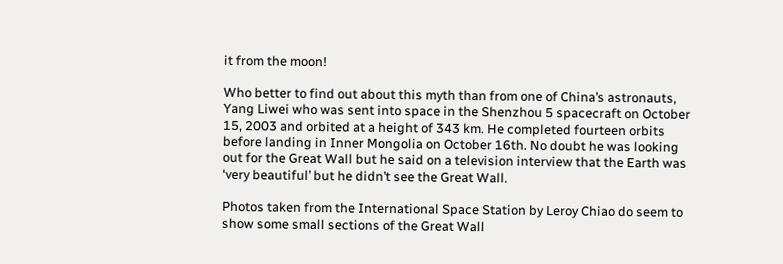it from the moon!

Who better to find out about this myth than from one of China’s astronauts, Yang Liwei who was sent into space in the Shenzhou 5 spacecraft on October 15, 2003 and orbited at a height of 343 km. He completed fourteen orbits before landing in Inner Mongolia on October 16th. No doubt he was looking out for the Great Wall but he said on a television interview that the Earth was ‘very beautiful’ but he didn’t see the Great Wall.

Photos taken from the International Space Station by Leroy Chiao do seem to show some small sections of the Great Wall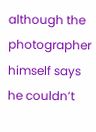although the photographer himself says he couldn’t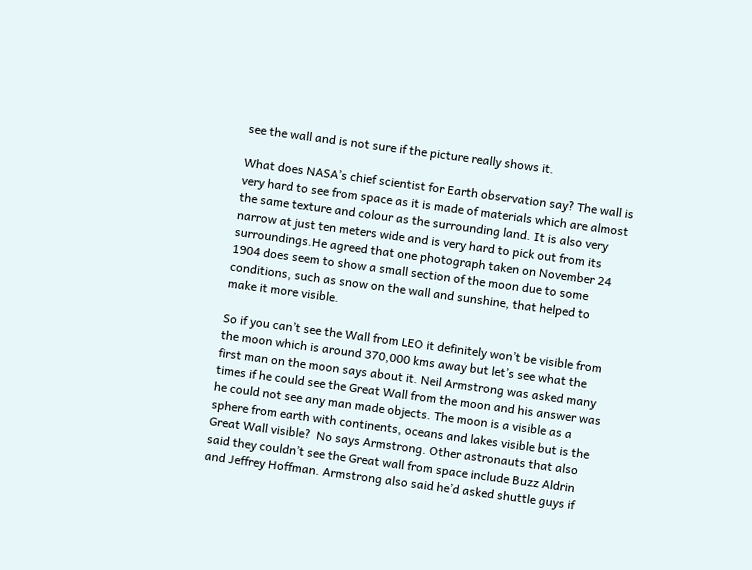see the wall and is not sure if the picture really shows it.

What does NASA’s chief scientist for Earth observation say? The wall is very hard to see from space as it is made of materials which are almost the same texture and colour as the surrounding land. It is also very narrow at just ten meters wide and is very hard to pick out from its surroundings.He agreed that one photograph taken on November 24 1904 does seem to show a small section of the moon due to some conditions, such as snow on the wall and sunshine, that helped to make it more visible.

So if you can’t see the Wall from LEO it definitely won’t be visible from the moon which is around 370,000 kms away but let’s see what the first man on the moon says about it. Neil Armstrong was asked many times if he could see the Great Wall from the moon and his answer was he could not see any man made objects. The moon is a visible as a sphere from earth with continents, oceans and lakes visible but is the  Great Wall visible?  No says Armstrong. Other astronauts that also said they couldn’t see the Great wall from space include Buzz Aldrin and Jeffrey Hoffman. Armstrong also said he’d asked shuttle guys if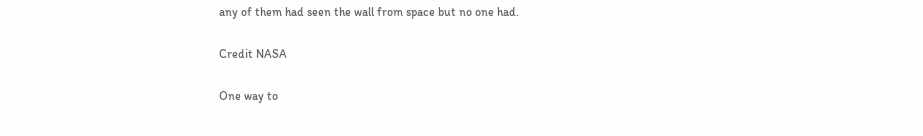any of them had seen the wall from space but no one had.

Credit NASA

One way to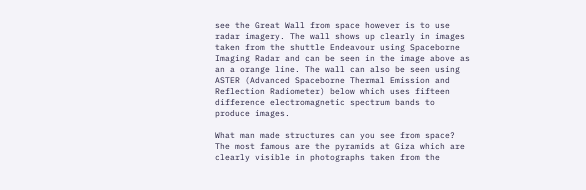see the Great Wall from space however is to use radar imagery. The wall shows up clearly in images taken from the shuttle Endeavour using Spaceborne Imaging Radar and can be seen in the image above as an a orange line. The wall can also be seen using ASTER (Advanced Spaceborne Thermal Emission and Reflection Radiometer) below which uses fifteen difference electromagnetic spectrum bands to produce images.

What man made structures can you see from space? The most famous are the pyramids at Giza which are clearly visible in photographs taken from the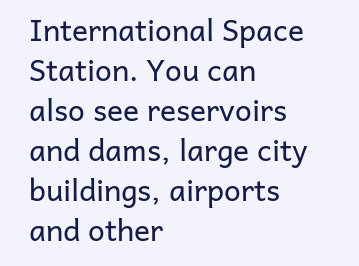International Space Station. You can also see reservoirs and dams, large city buildings, airports and other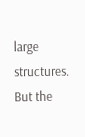large structures. But the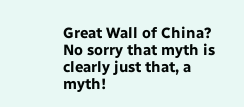Great Wall of China? No sorry that myth is clearly just that, a myth!